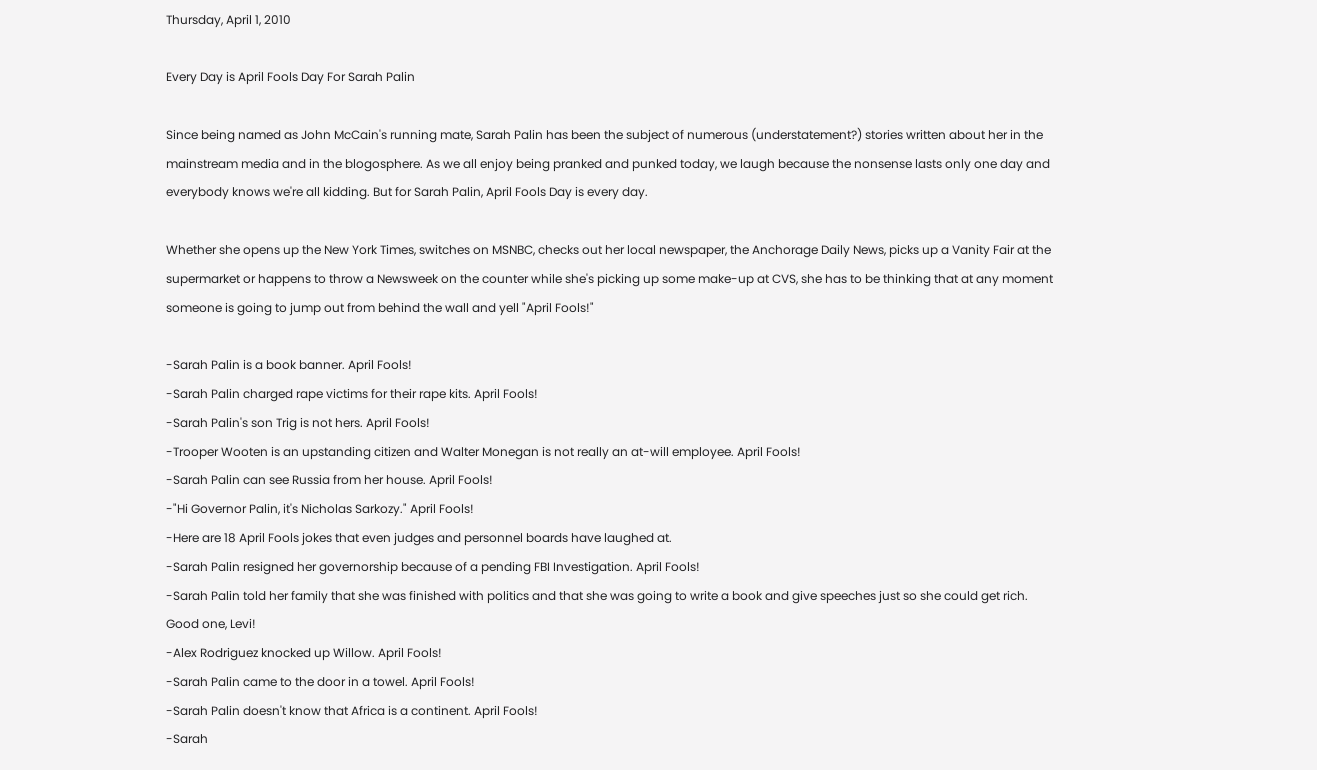Thursday, April 1, 2010

Every Day is April Fools Day For Sarah Palin

Since being named as John McCain's running mate, Sarah Palin has been the subject of numerous (understatement?) stories written about her in the mainstream media and in the blogosphere. As we all enjoy being pranked and punked today, we laugh because the nonsense lasts only one day and everybody knows we're all kidding. But for Sarah Palin, April Fools Day is every day.

Whether she opens up the New York Times, switches on MSNBC, checks out her local newspaper, the Anchorage Daily News, picks up a Vanity Fair at the supermarket or happens to throw a Newsweek on the counter while she's picking up some make-up at CVS, she has to be thinking that at any moment someone is going to jump out from behind the wall and yell "April Fools!"

-Sarah Palin is a book banner. April Fools!
-Sarah Palin charged rape victims for their rape kits. April Fools!
-Sarah Palin's son Trig is not hers. April Fools!
-Trooper Wooten is an upstanding citizen and Walter Monegan is not really an at-will employee. April Fools!
-Sarah Palin can see Russia from her house. April Fools!
-"Hi Governor Palin, it's Nicholas Sarkozy." April Fools!
-Here are 18 April Fools jokes that even judges and personnel boards have laughed at.
-Sarah Palin resigned her governorship because of a pending FBI Investigation. April Fools!
-Sarah Palin told her family that she was finished with politics and that she was going to write a book and give speeches just so she could get rich. Good one, Levi!
-Alex Rodriguez knocked up Willow. April Fools!
-Sarah Palin came to the door in a towel. April Fools!
-Sarah Palin doesn't know that Africa is a continent. April Fools!
-Sarah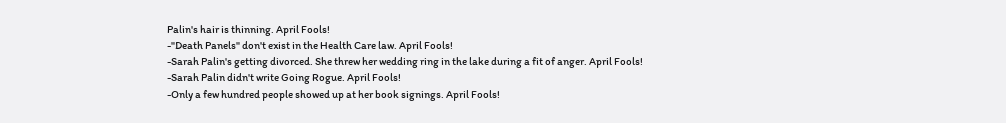Palin's hair is thinning. April Fools!
-"Death Panels" don't exist in the Health Care law. April Fools!
-Sarah Palin's getting divorced. She threw her wedding ring in the lake during a fit of anger. April Fools!
-Sarah Palin didn't write Going Rogue. April Fools!
-Only a few hundred people showed up at her book signings. April Fools!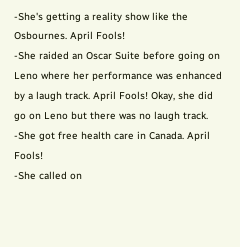-She's getting a reality show like the Osbournes. April Fools!
-She raided an Oscar Suite before going on Leno where her performance was enhanced by a laugh track. April Fools! Okay, she did go on Leno but there was no laugh track.
-She got free health care in Canada. April Fools!
-She called on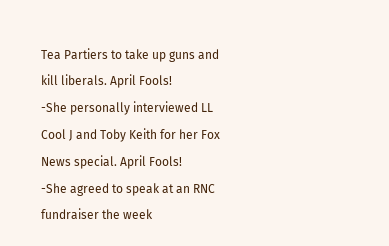Tea Partiers to take up guns and kill liberals. April Fools!
-She personally interviewed LL Cool J and Toby Keith for her Fox News special. April Fools!
-She agreed to speak at an RNC fundraiser the week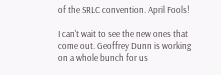of the SRLC convention. April Fools!

I can't wait to see the new ones that come out. Geoffrey Dunn is working on a whole bunch for us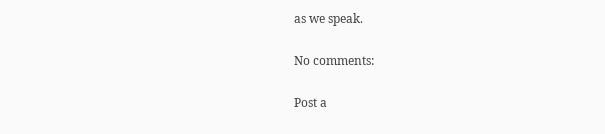as we speak.

No comments:

Post a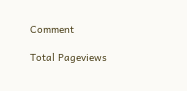Comment

Total Pageviews